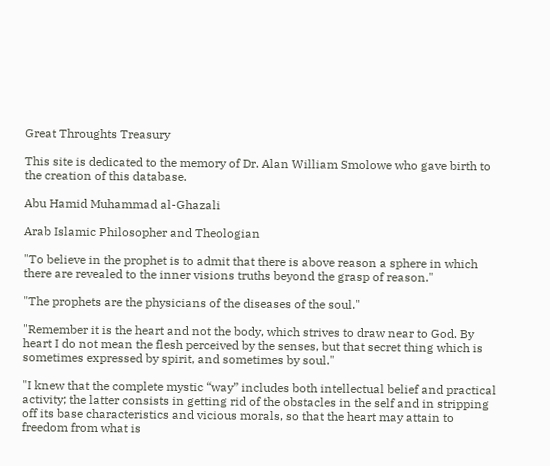Great Throughts Treasury

This site is dedicated to the memory of Dr. Alan William Smolowe who gave birth to the creation of this database.

Abu Hamid Muhammad al-Ghazali

Arab Islamic Philosopher and Theologian

"To believe in the prophet is to admit that there is above reason a sphere in which there are revealed to the inner visions truths beyond the grasp of reason."

"The prophets are the physicians of the diseases of the soul."

"Remember it is the heart and not the body, which strives to draw near to God. By heart I do not mean the flesh perceived by the senses, but that secret thing which is sometimes expressed by spirit, and sometimes by soul."

"I knew that the complete mystic “way” includes both intellectual belief and practical activity; the latter consists in getting rid of the obstacles in the self and in stripping off its base characteristics and vicious morals, so that the heart may attain to freedom from what is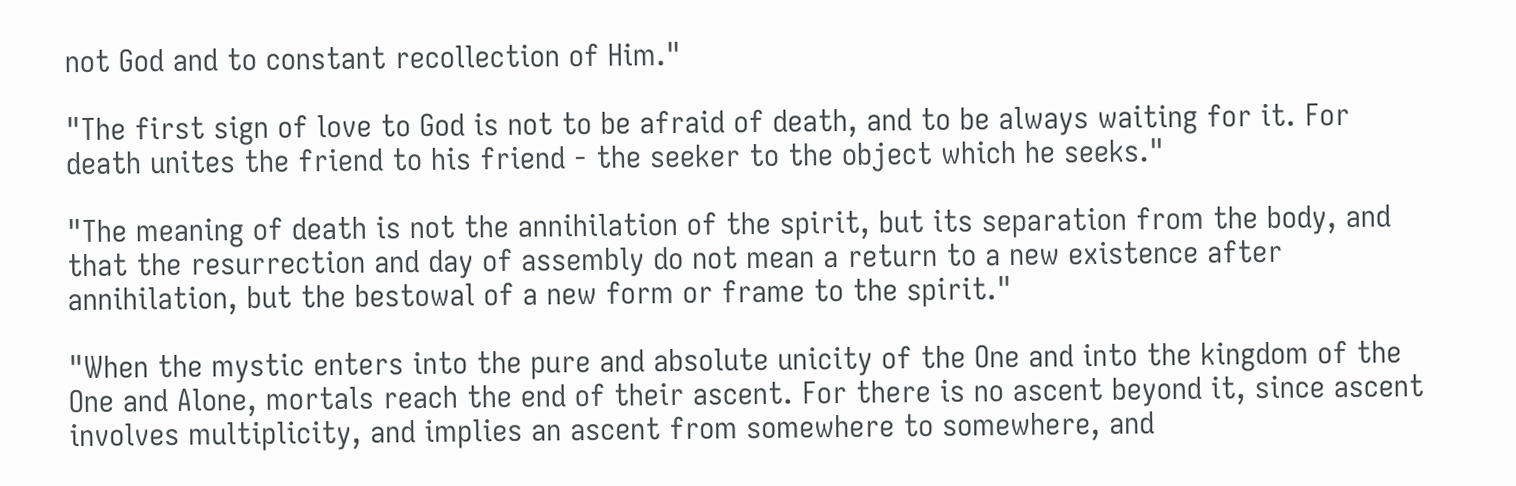not God and to constant recollection of Him."

"The first sign of love to God is not to be afraid of death, and to be always waiting for it. For death unites the friend to his friend - the seeker to the object which he seeks."

"The meaning of death is not the annihilation of the spirit, but its separation from the body, and that the resurrection and day of assembly do not mean a return to a new existence after annihilation, but the bestowal of a new form or frame to the spirit."

"When the mystic enters into the pure and absolute unicity of the One and into the kingdom of the One and Alone, mortals reach the end of their ascent. For there is no ascent beyond it, since ascent involves multiplicity, and implies an ascent from somewhere to somewhere, and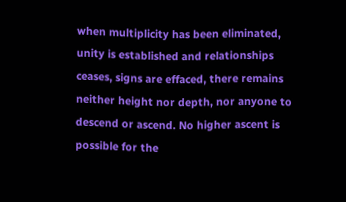when multiplicity has been eliminated, unity is established and relationships ceases, signs are effaced, there remains neither height nor depth, nor anyone to descend or ascend. No higher ascent is possible for the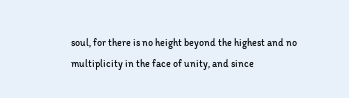soul, for there is no height beyond the highest and no multiplicity in the face of unity, and since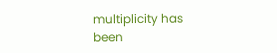multiplicity has been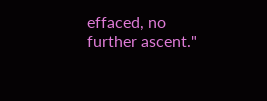effaced, no further ascent."